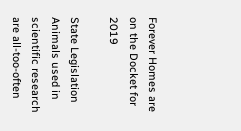Forever Homes are on the Docket for 2019

State Legislation Animals used in scientific research are all-too-often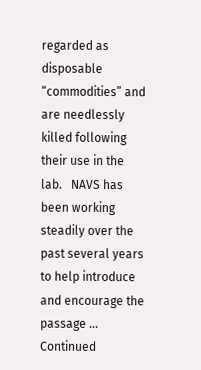regarded as disposable “commodities” and are needlessly killed following their use in the lab.   NAVS has been working steadily over the past several years to help introduce and encourage the passage … Continued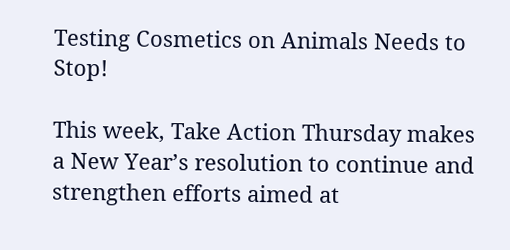Testing Cosmetics on Animals Needs to Stop!

This week, Take Action Thursday makes a New Year’s resolution to continue and strengthen efforts aimed at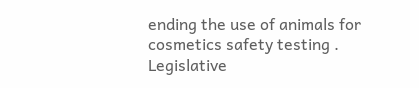ending the use of animals for cosmetics safety testing . Legislative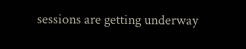sessions are getting underway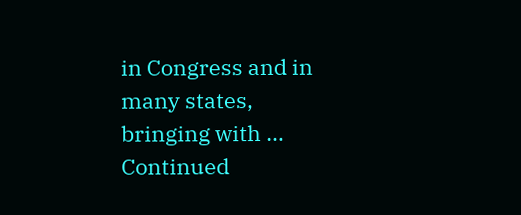in Congress and in many states, bringing with … Continued